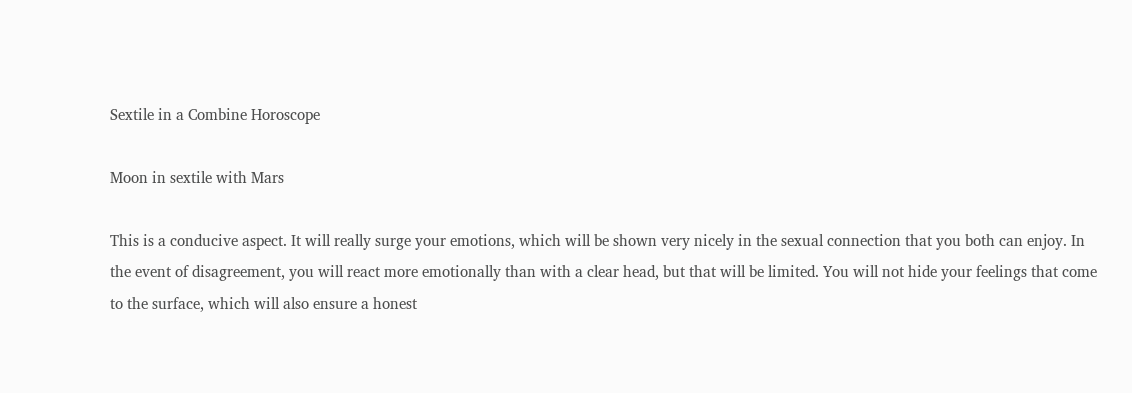Sextile in a Combine Horoscope

Moon in sextile with Mars

This is a conducive aspect. It will really surge your emotions, which will be shown very nicely in the sexual connection that you both can enjoy. In the event of disagreement, you will react more emotionally than with a clear head, but that will be limited. You will not hide your feelings that come to the surface, which will also ensure a honest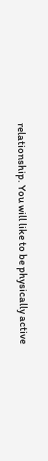relationship. You will like to be physically active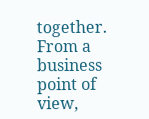together. From a business point of view,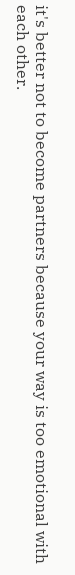it's better not to become partners because your way is too emotional with each other.